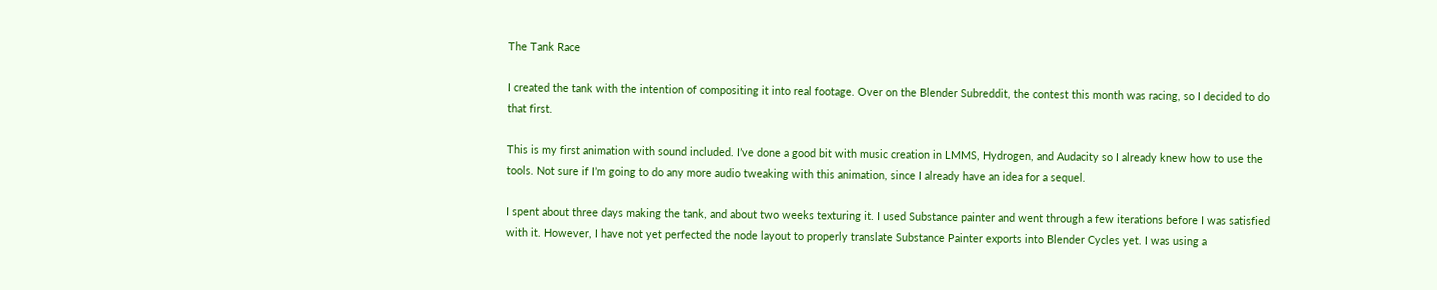The Tank Race

I created the tank with the intention of compositing it into real footage. Over on the Blender Subreddit, the contest this month was racing, so I decided to do that first.

This is my first animation with sound included. I’ve done a good bit with music creation in LMMS, Hydrogen, and Audacity so I already knew how to use the tools. Not sure if I’m going to do any more audio tweaking with this animation, since I already have an idea for a sequel.

I spent about three days making the tank, and about two weeks texturing it. I used Substance painter and went through a few iterations before I was satisfied with it. However, I have not yet perfected the node layout to properly translate Substance Painter exports into Blender Cycles yet. I was using a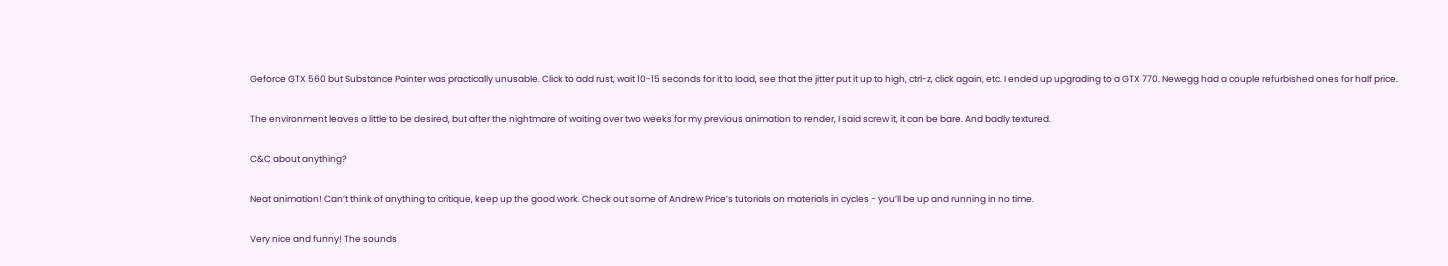Geforce GTX 560 but Substance Painter was practically unusable. Click to add rust, wait 10-15 seconds for it to load, see that the jitter put it up to high, ctrl-z, click again, etc. I ended up upgrading to a GTX 770. Newegg had a couple refurbished ones for half price.

The environment leaves a little to be desired, but after the nightmare of waiting over two weeks for my previous animation to render, I said screw it, it can be bare. And badly textured.

C&C about anything?

Neat animation! Can’t think of anything to critique, keep up the good work. Check out some of Andrew Price’s tutorials on materials in cycles - you’ll be up and running in no time.

Very nice and funny! The sounds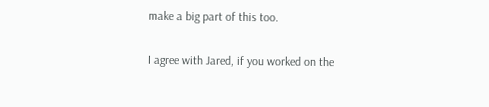make a big part of this too.

I agree with Jared, if you worked on the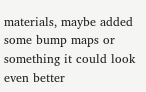materials, maybe added some bump maps or something it could look even better